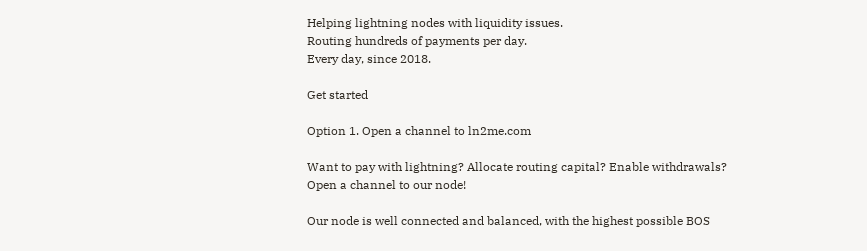Helping lightning nodes with liquidity issues.
Routing hundreds of payments per day.
Every day, since 2018.

Get started

Option 1. Open a channel to ln2me.com

Want to pay with lightning? Allocate routing capital? Enable withdrawals? Open a channel to our node!

Our node is well connected and balanced, with the highest possible BOS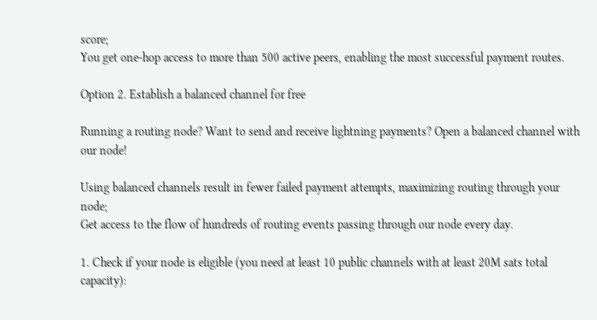score;
You get one-hop access to more than 500 active peers, enabling the most successful payment routes.

Option 2. Establish a balanced channel for free

Running a routing node? Want to send and receive lightning payments? Open a balanced channel with our node!

Using balanced channels result in fewer failed payment attempts, maximizing routing through your node;
Get access to the flow of hundreds of routing events passing through our node every day.

1. Check if your node is eligible (you need at least 10 public channels with at least 20M sats total capacity):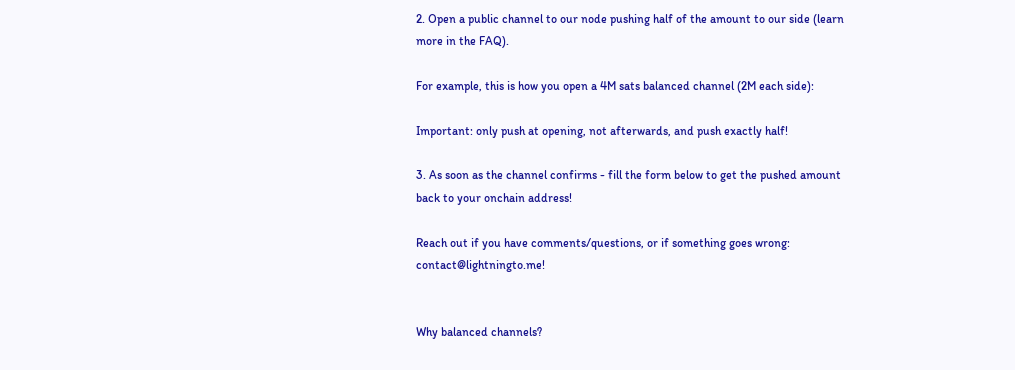2. Open a public channel to our node pushing half of the amount to our side (learn more in the FAQ).

For example, this is how you open a 4M sats balanced channel (2M each side):

Important: only push at opening, not afterwards, and push exactly half!

3. As soon as the channel confirms - fill the form below to get the pushed amount back to your onchain address!

Reach out if you have comments/questions, or if something goes wrong: contact@lightningto.me!


Why balanced channels?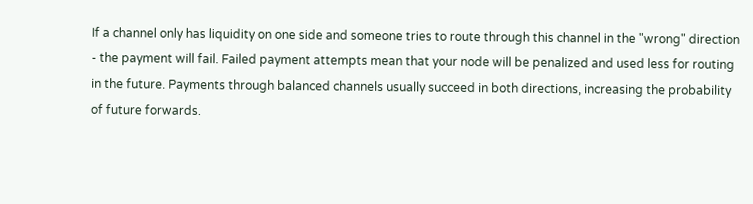If a channel only has liquidity on one side and someone tries to route through this channel in the "wrong" direction - the payment will fail. Failed payment attempts mean that your node will be penalized and used less for routing in the future. Payments through balanced channels usually succeed in both directions, increasing the probability of future forwards.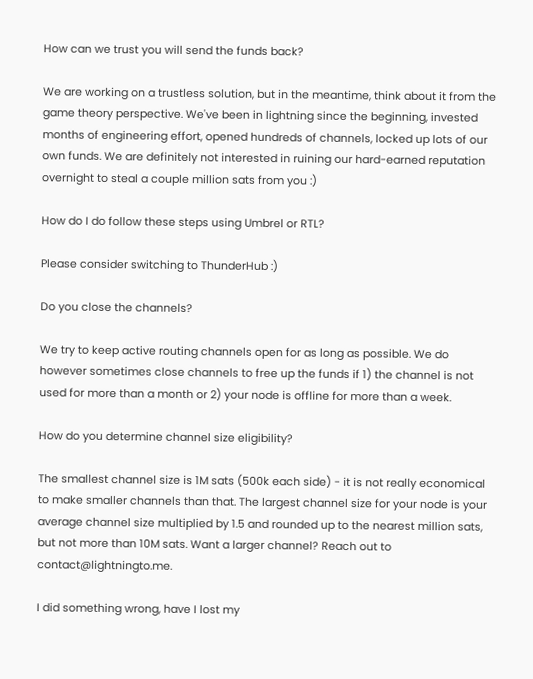How can we trust you will send the funds back?

We are working on a trustless solution, but in the meantime, think about it from the game theory perspective. We've been in lightning since the beginning, invested months of engineering effort, opened hundreds of channels, locked up lots of our own funds. We are definitely not interested in ruining our hard-earned reputation overnight to steal a couple million sats from you :)

How do I do follow these steps using Umbrel or RTL?

Please consider switching to ThunderHub :)

Do you close the channels?

We try to keep active routing channels open for as long as possible. We do however sometimes close channels to free up the funds if 1) the channel is not used for more than a month or 2) your node is offline for more than a week.

How do you determine channel size eligibility?

The smallest channel size is 1M sats (500k each side) - it is not really economical to make smaller channels than that. The largest channel size for your node is your average channel size multiplied by 1.5 and rounded up to the nearest million sats, but not more than 10M sats. Want a larger channel? Reach out to contact@lightningto.me.

I did something wrong, have I lost my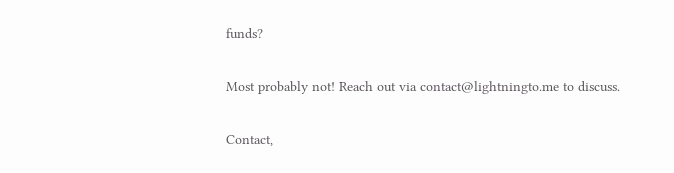funds?

Most probably not! Reach out via contact@lightningto.me to discuss.

Contact,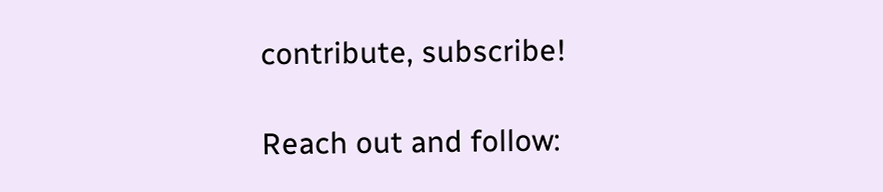contribute, subscribe!

Reach out and follow: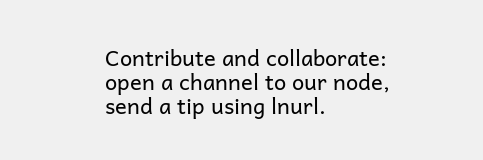Contribute and collaborate:
open a channel to our node,
send a tip using lnurl.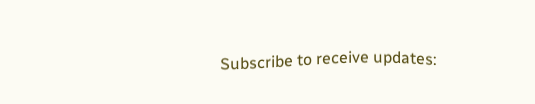Subscribe to receive updates: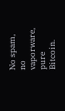No spam, no vaporware, pure Bitcoin.